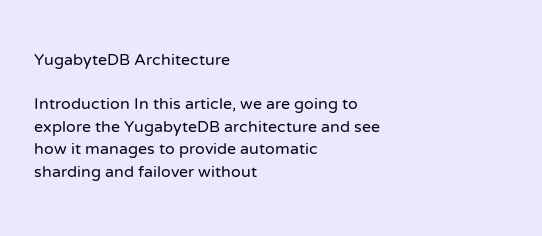YugabyteDB Architecture

Introduction In this article, we are going to explore the YugabyteDB architecture and see how it manages to provide automatic sharding and failover without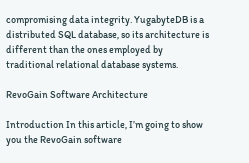compromising data integrity. YugabyteDB is a distributed SQL database, so its architecture is different than the ones employed by traditional relational database systems.

RevoGain Software Architecture

Introduction In this article, I’m going to show you the RevoGain software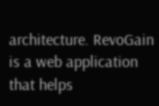architecture. RevoGain is a web application that helps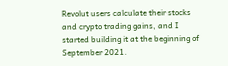Revolut users calculate their stocks and crypto trading gains, and I started building it at the beginning of September 2021.